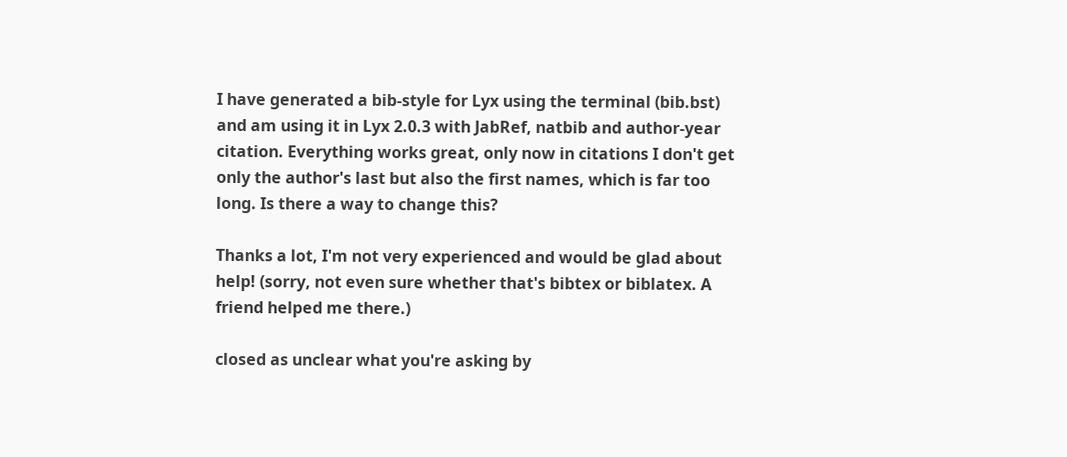I have generated a bib-style for Lyx using the terminal (bib.bst) and am using it in Lyx 2.0.3 with JabRef, natbib and author-year citation. Everything works great, only now in citations I don't get only the author's last but also the first names, which is far too long. Is there a way to change this?

Thanks a lot, I'm not very experienced and would be glad about help! (sorry, not even sure whether that's bibtex or biblatex. A friend helped me there.)

closed as unclear what you're asking by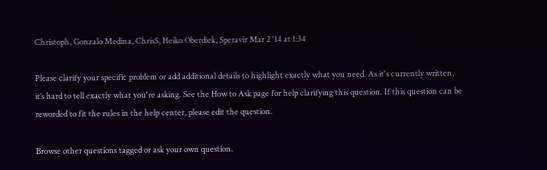Christoph, Gonzalo Medina, ChrisS, Heiko Oberdiek, Speravir Mar 2 '14 at 1:34

Please clarify your specific problem or add additional details to highlight exactly what you need. As it's currently written, it’s hard to tell exactly what you're asking. See the How to Ask page for help clarifying this question. If this question can be reworded to fit the rules in the help center, please edit the question.

Browse other questions tagged or ask your own question.